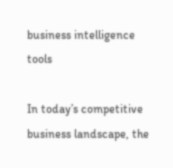business intelligence tools

In today’s competitive business landscape, the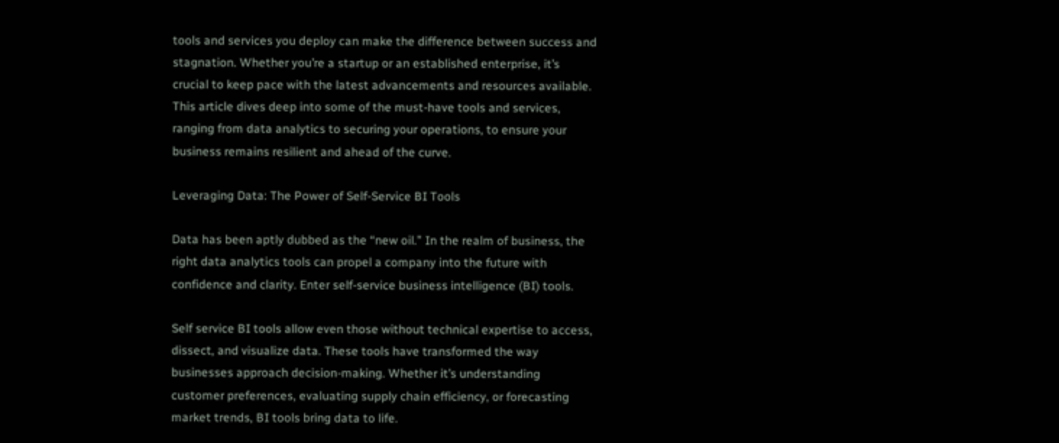tools and services you deploy can make the difference between success and stagnation. Whether you’re a startup or an established enterprise, it’s crucial to keep pace with the latest advancements and resources available. This article dives deep into some of the must-have tools and services, ranging from data analytics to securing your operations, to ensure your business remains resilient and ahead of the curve.

Leveraging Data: The Power of Self-Service BI Tools

Data has been aptly dubbed as the “new oil.” In the realm of business, the right data analytics tools can propel a company into the future with confidence and clarity. Enter self-service business intelligence (BI) tools.

Self service BI tools allow even those without technical expertise to access, dissect, and visualize data. These tools have transformed the way businesses approach decision-making. Whether it’s understanding customer preferences, evaluating supply chain efficiency, or forecasting market trends, BI tools bring data to life.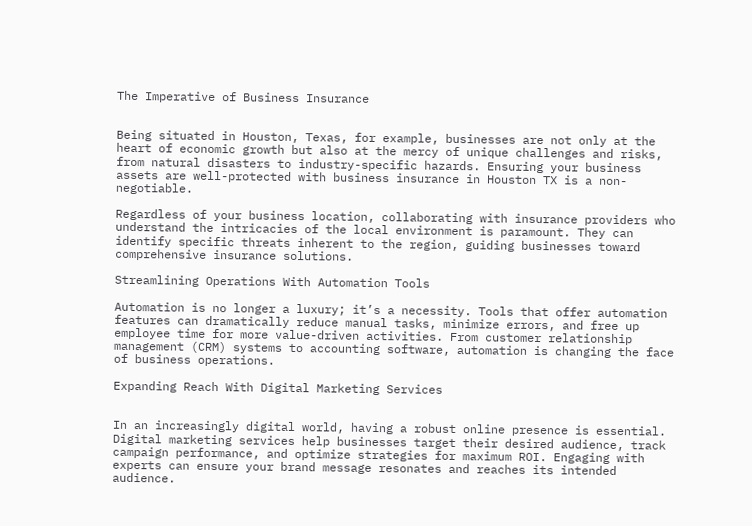The Imperative of Business Insurance


Being situated in Houston, Texas, for example, businesses are not only at the heart of economic growth but also at the mercy of unique challenges and risks, from natural disasters to industry-specific hazards. Ensuring your business assets are well-protected with business insurance in Houston TX is a non-negotiable.

Regardless of your business location, collaborating with insurance providers who understand the intricacies of the local environment is paramount. They can identify specific threats inherent to the region, guiding businesses toward comprehensive insurance solutions.

Streamlining Operations With Automation Tools

Automation is no longer a luxury; it’s a necessity. Tools that offer automation features can dramatically reduce manual tasks, minimize errors, and free up employee time for more value-driven activities. From customer relationship management (CRM) systems to accounting software, automation is changing the face of business operations.

Expanding Reach With Digital Marketing Services


In an increasingly digital world, having a robust online presence is essential. Digital marketing services help businesses target their desired audience, track campaign performance, and optimize strategies for maximum ROI. Engaging with experts can ensure your brand message resonates and reaches its intended audience.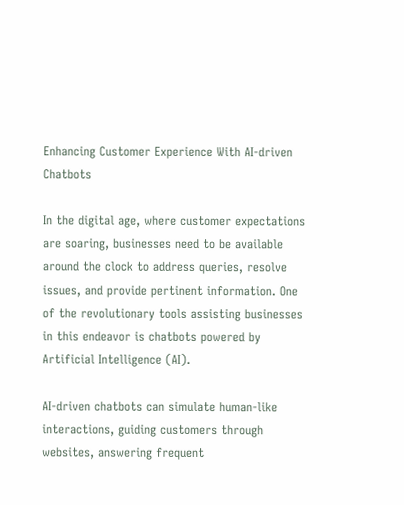Enhancing Customer Experience With AI-driven Chatbots

In the digital age, where customer expectations are soaring, businesses need to be available around the clock to address queries, resolve issues, and provide pertinent information. One of the revolutionary tools assisting businesses in this endeavor is chatbots powered by Artificial Intelligence (AI).

AI-driven chatbots can simulate human-like interactions, guiding customers through websites, answering frequent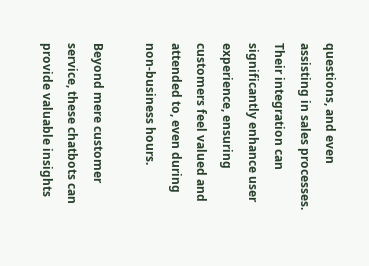questions, and even assisting in sales processes. Their integration can significantly enhance user experience, ensuring customers feel valued and attended to, even during non-business hours.

Beyond mere customer service, these chatbots can provide valuable insights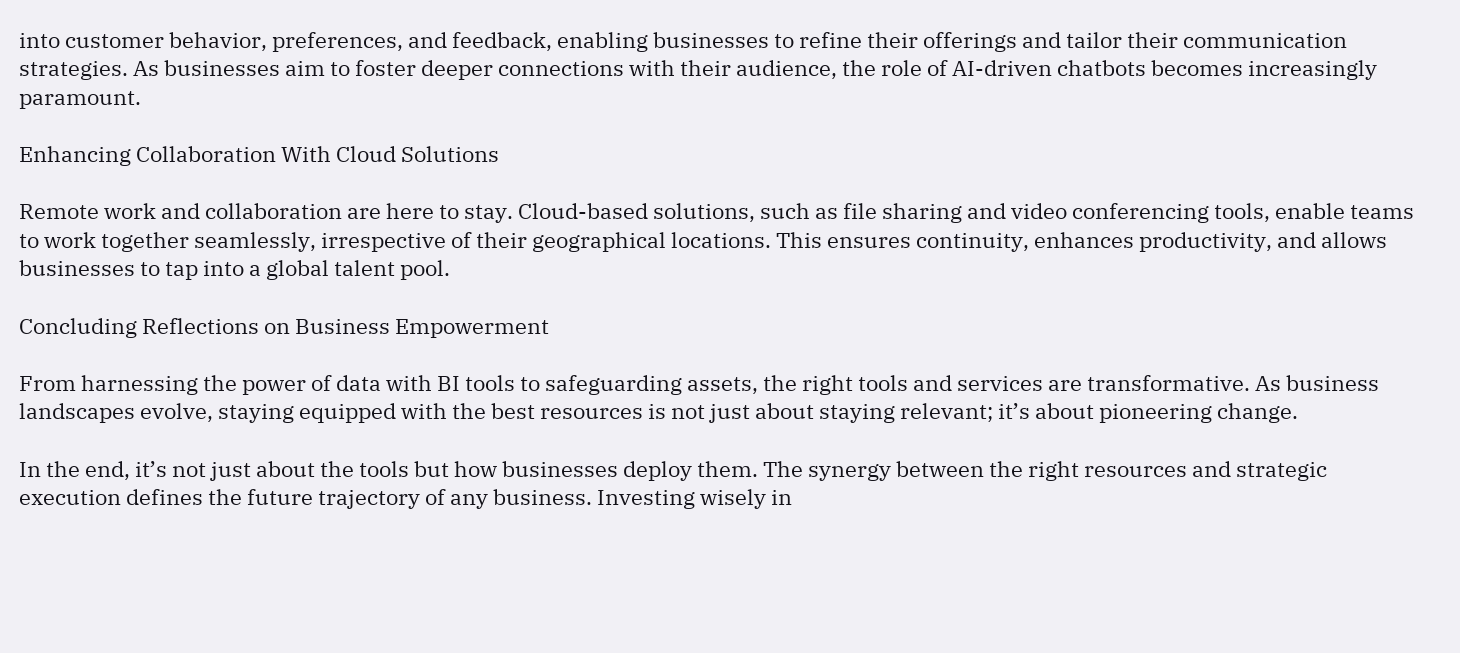into customer behavior, preferences, and feedback, enabling businesses to refine their offerings and tailor their communication strategies. As businesses aim to foster deeper connections with their audience, the role of AI-driven chatbots becomes increasingly paramount.

Enhancing Collaboration With Cloud Solutions

Remote work and collaboration are here to stay. Cloud-based solutions, such as file sharing and video conferencing tools, enable teams to work together seamlessly, irrespective of their geographical locations. This ensures continuity, enhances productivity, and allows businesses to tap into a global talent pool.

Concluding Reflections on Business Empowerment

From harnessing the power of data with BI tools to safeguarding assets, the right tools and services are transformative. As business landscapes evolve, staying equipped with the best resources is not just about staying relevant; it’s about pioneering change.

In the end, it’s not just about the tools but how businesses deploy them. The synergy between the right resources and strategic execution defines the future trajectory of any business. Investing wisely in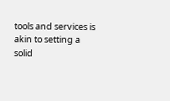tools and services is akin to setting a solid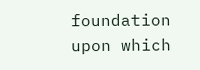foundation upon which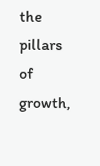the pillars of growth,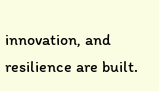innovation, and resilience are built.